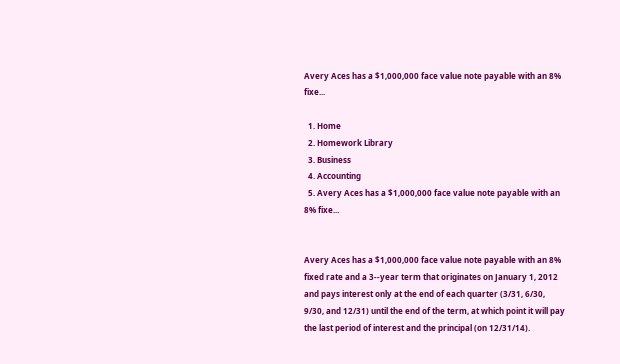Avery Aces has a $1,000,000 face value note payable with an 8% fixe...

  1. Home
  2. Homework Library
  3. Business
  4. Accounting
  5. Avery Aces has a $1,000,000 face value note payable with an 8% fixe...


Avery Aces has a $1,000,000 face value note payable with an 8% fixed rate and a 3--year term that originates on January 1, 2012 and pays interest only at the end of each quarter (3/31, 6/30, 9/30, and 12/31) until the end of the term, at which point it will pay the last period of interest and the principal (on 12/31/14).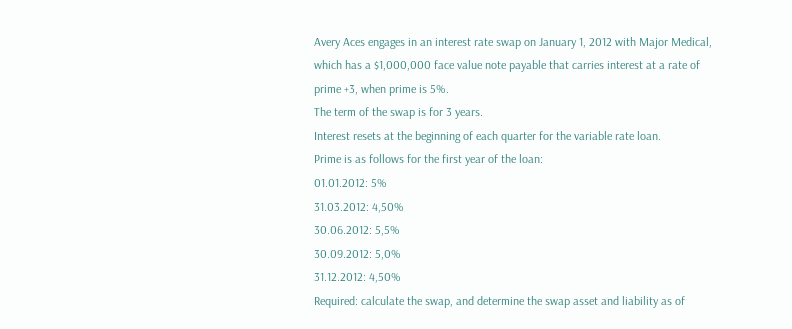Avery Aces engages in an interest rate swap on January 1, 2012 with Major Medical, which has a $1,000,000 face value note payable that carries interest at a rate of prime +3, when prime is 5%.
The term of the swap is for 3 years.
Interest resets at the beginning of each quarter for the variable rate loan.
Prime is as follows for the first year of the loan:
01.01.2012: 5%
31.03.2012: 4,50%
30.06.2012: 5,5%
30.09.2012: 5,0%
31.12.2012: 4,50%
Required: calculate the swap, and determine the swap asset and liability as of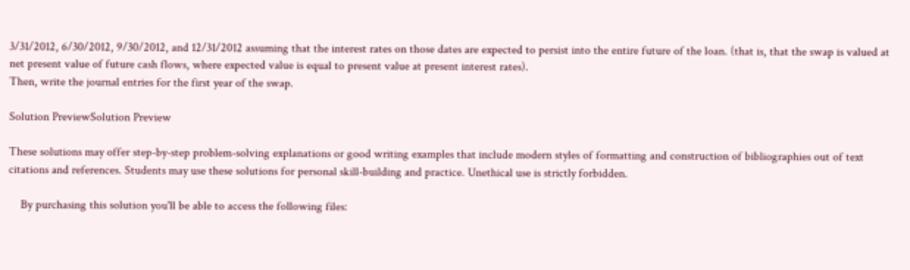3/31/2012, 6/30/2012, 9/30/2012, and 12/31/2012 assuming that the interest rates on those dates are expected to persist into the entire future of the loan. (that is, that the swap is valued at net present value of future cash flows, where expected value is equal to present value at present interest rates).
Then, write the journal entries for the first year of the swap.

Solution PreviewSolution Preview

These solutions may offer step-by-step problem-solving explanations or good writing examples that include modern styles of formatting and construction of bibliographies out of text citations and references. Students may use these solutions for personal skill-building and practice. Unethical use is strictly forbidden.

    By purchasing this solution you'll be able to access the following files: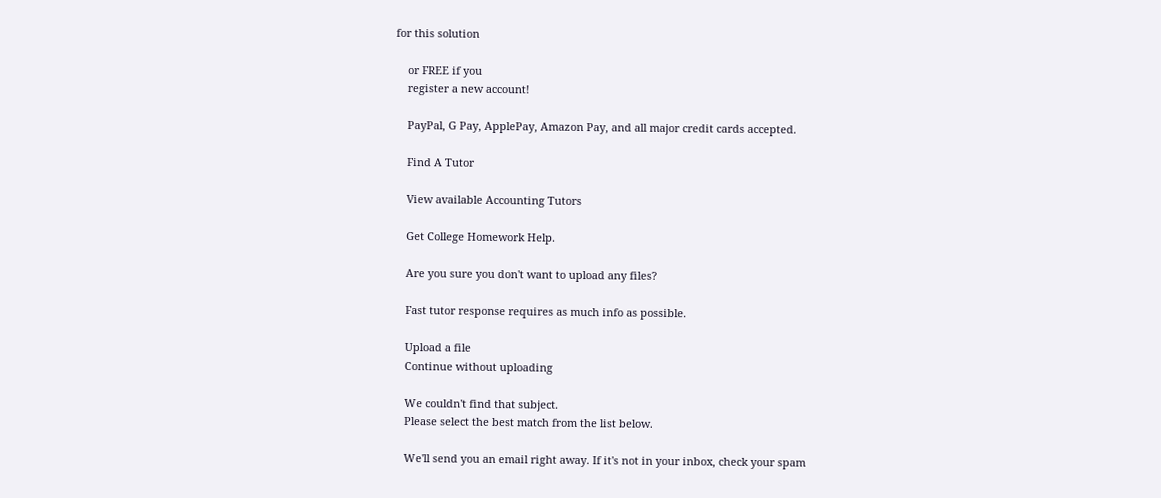for this solution

    or FREE if you
    register a new account!

    PayPal, G Pay, ApplePay, Amazon Pay, and all major credit cards accepted.

    Find A Tutor

    View available Accounting Tutors

    Get College Homework Help.

    Are you sure you don't want to upload any files?

    Fast tutor response requires as much info as possible.

    Upload a file
    Continue without uploading

    We couldn't find that subject.
    Please select the best match from the list below.

    We'll send you an email right away. If it's not in your inbox, check your spam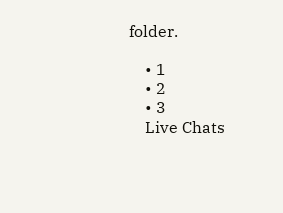folder.

    • 1
    • 2
    • 3
    Live Chats